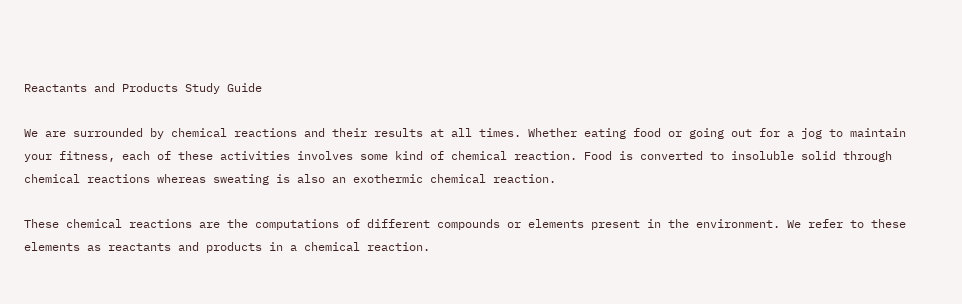Reactants and Products Study Guide

We are surrounded by chemical reactions and their results at all times. Whether eating food or going out for a jog to maintain your fitness, each of these activities involves some kind of chemical reaction. Food is converted to insoluble solid through chemical reactions whereas sweating is also an exothermic chemical reaction.

These chemical reactions are the computations of different compounds or elements present in the environment. We refer to these elements as reactants and products in a chemical reaction.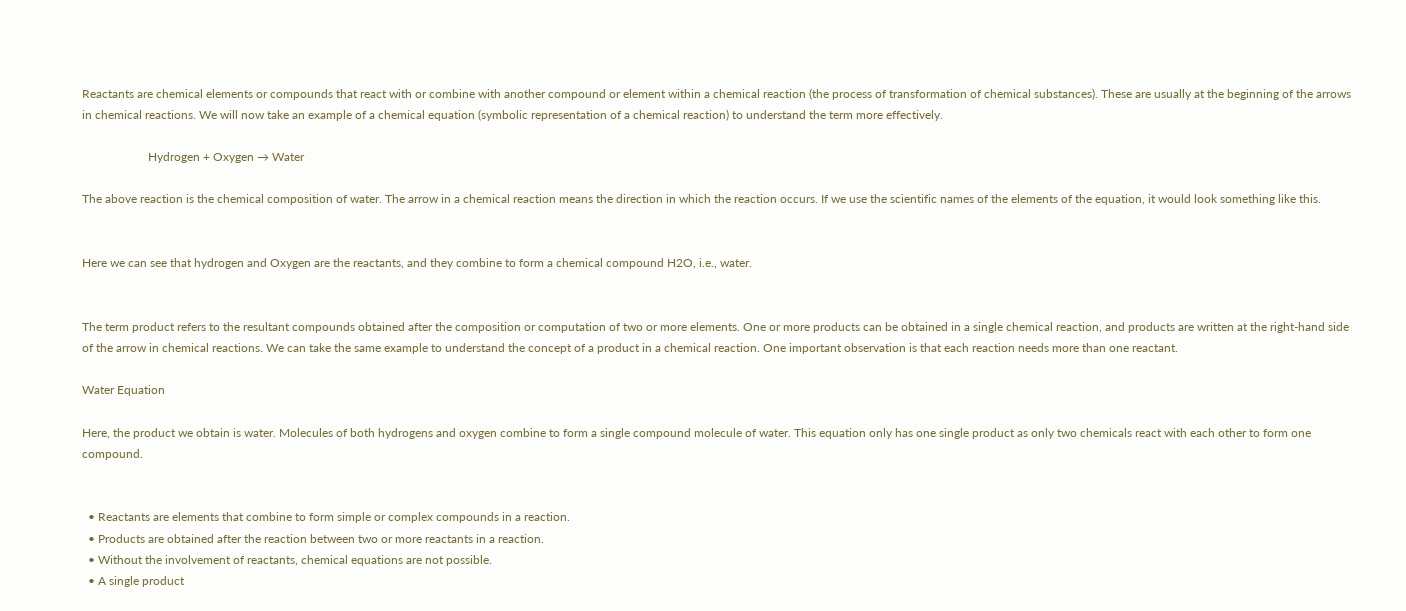Reactants are chemical elements or compounds that react with or combine with another compound or element within a chemical reaction (the process of transformation of chemical substances). These are usually at the beginning of the arrows in chemical reactions. We will now take an example of a chemical equation (symbolic representation of a chemical reaction) to understand the term more effectively.

                      Hydrogen + Oxygen → Water

The above reaction is the chemical composition of water. The arrow in a chemical reaction means the direction in which the reaction occurs. If we use the scientific names of the elements of the equation, it would look something like this.


Here we can see that hydrogen and Oxygen are the reactants, and they combine to form a chemical compound H2O, i.e., water.


The term product refers to the resultant compounds obtained after the composition or computation of two or more elements. One or more products can be obtained in a single chemical reaction, and products are written at the right-hand side of the arrow in chemical reactions. We can take the same example to understand the concept of a product in a chemical reaction. One important observation is that each reaction needs more than one reactant.

Water Equation

Here, the product we obtain is water. Molecules of both hydrogens and oxygen combine to form a single compound molecule of water. This equation only has one single product as only two chemicals react with each other to form one compound.


  • Reactants are elements that combine to form simple or complex compounds in a reaction.
  • Products are obtained after the reaction between two or more reactants in a reaction.
  • Without the involvement of reactants, chemical equations are not possible.
  • A single product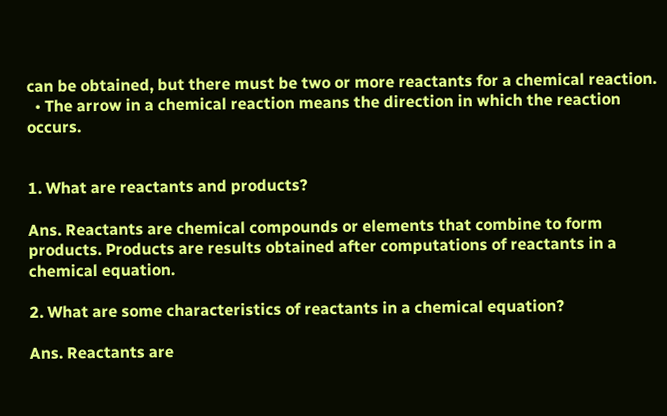can be obtained, but there must be two or more reactants for a chemical reaction.
  • The arrow in a chemical reaction means the direction in which the reaction occurs.


1. What are reactants and products?

Ans. Reactants are chemical compounds or elements that combine to form products. Products are results obtained after computations of reactants in a chemical equation.

2. What are some characteristics of reactants in a chemical equation?

Ans. Reactants are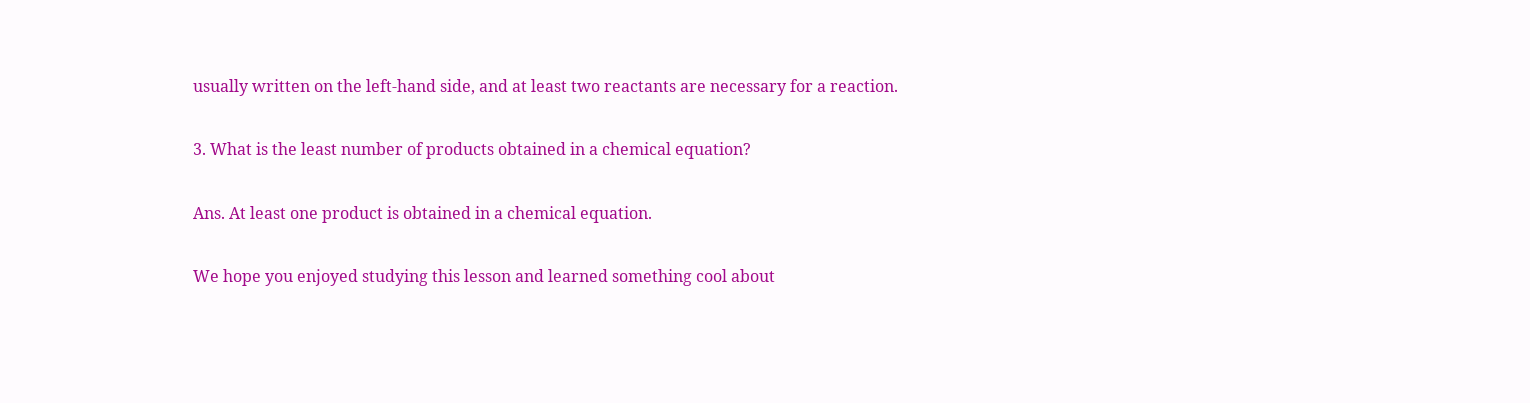usually written on the left-hand side, and at least two reactants are necessary for a reaction.

3. What is the least number of products obtained in a chemical equation?

Ans. At least one product is obtained in a chemical equation.

We hope you enjoyed studying this lesson and learned something cool about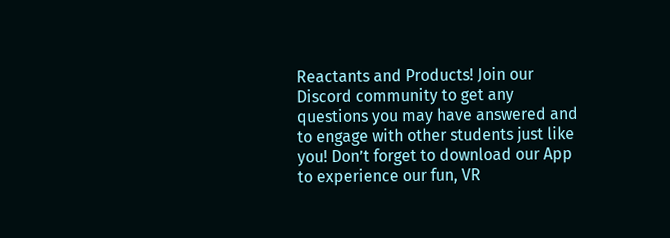Reactants and Products! Join our Discord community to get any questions you may have answered and to engage with other students just like you! Don’t forget to download our App to experience our fun, VR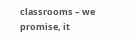classrooms – we promise, it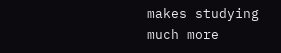makes studying much more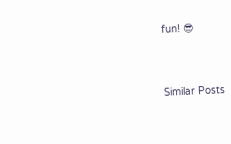fun! 😎


Similar Posts